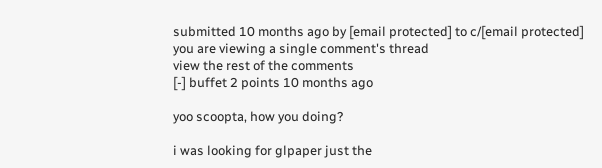submitted 10 months ago by [email protected] to c/[email protected]
you are viewing a single comment's thread
view the rest of the comments
[-] buffet 2 points 10 months ago

yoo scoopta, how you doing?

i was looking for glpaper just the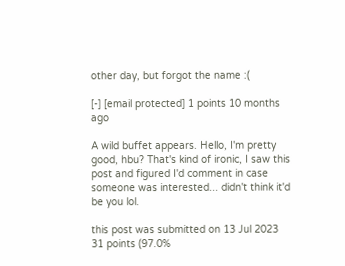other day, but forgot the name :(

[-] [email protected] 1 points 10 months ago

A wild buffet appears. Hello, I'm pretty good, hbu? That's kind of ironic, I saw this post and figured I'd comment in case someone was interested... didn't think it'd be you lol.

this post was submitted on 13 Jul 2023
31 points (97.0%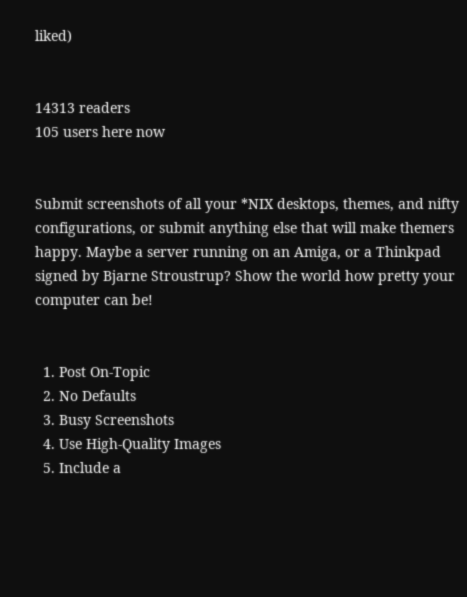liked)


14313 readers
105 users here now


Submit screenshots of all your *NIX desktops, themes, and nifty configurations, or submit anything else that will make themers happy. Maybe a server running on an Amiga, or a Thinkpad signed by Bjarne Stroustrup? Show the world how pretty your computer can be!


  1. Post On-Topic
  2. No Defaults
  3. Busy Screenshots
  4. Use High-Quality Images
  5. Include a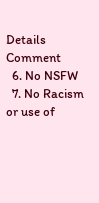Details Comment
  6. No NSFW
  7. No Racism or use of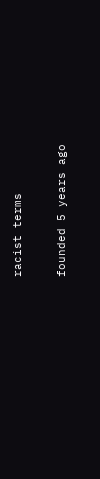racist terms

founded 5 years ago